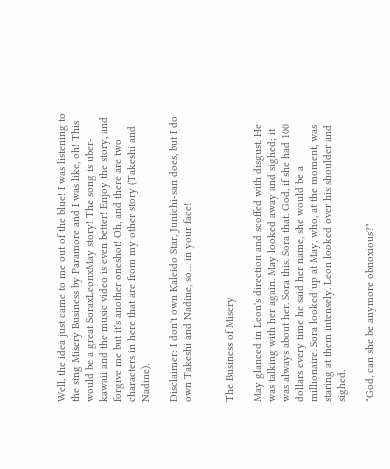Well, the idea just came to me out of the blue! I was listening to the sing Misery Business by Paramore and I was like, oh! This would be a great SoraxLeonxMay story! The song is uber-kawaii and the music video is even better! Enjoy the story, and forgive me but it's another oneshot! Oh, and there are two characters in here that are from my other story (Takeshi and Nadine).

Disclaimer: I don't own Kaleido Star, Junichi-san does, but I do own Takeshi and Nadine, so… in your face!


The Business of Misery

May glanced in Leon's direction and scoffed with disgust. He was talking with her again. May looked away and sighed; it was always about her. Sora this. Sora that. God, if she had 100 dollars every time he said her name, she would be a millionaire. Sora looked up at May, who, at the moment, was staring at them intensely. Leon looked over his shoulder and sighed.

"God, can she be anymore obnoxious?"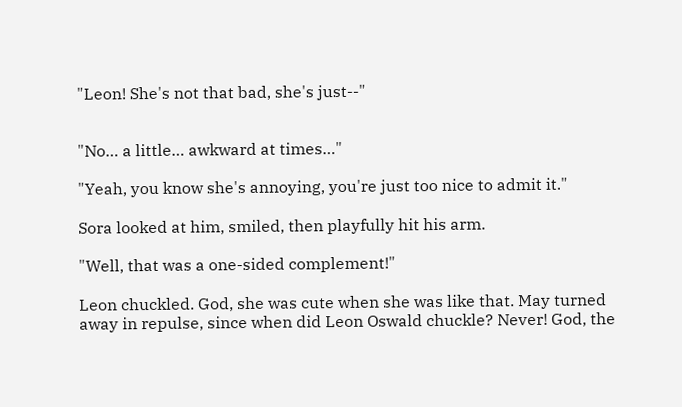"Leon! She's not that bad, she's just--"


"No… a little… awkward at times…"

"Yeah, you know she's annoying, you're just too nice to admit it."

Sora looked at him, smiled, then playfully hit his arm.

"Well, that was a one-sided complement!"

Leon chuckled. God, she was cute when she was like that. May turned away in repulse, since when did Leon Oswald chuckle? Never! God, the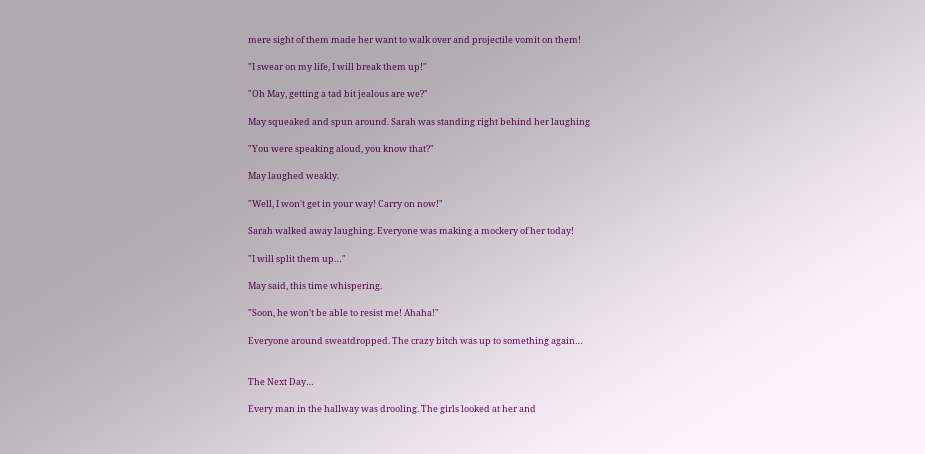mere sight of them made her want to walk over and projectile vomit on them!

"I swear on my life, I will break them up!"

"Oh May, getting a tad bit jealous are we?"

May squeaked and spun around. Sarah was standing right behind her laughing

"You were speaking aloud, you know that?"

May laughed weakly.

"Well, I won't get in your way! Carry on now!"

Sarah walked away laughing. Everyone was making a mockery of her today!

"I will split them up…"

May said, this time whispering.

"Soon, he won't be able to resist me! Ahaha!"

Everyone around sweatdropped. The crazy bitch was up to something again…


The Next Day…

Every man in the hallway was drooling. The girls looked at her and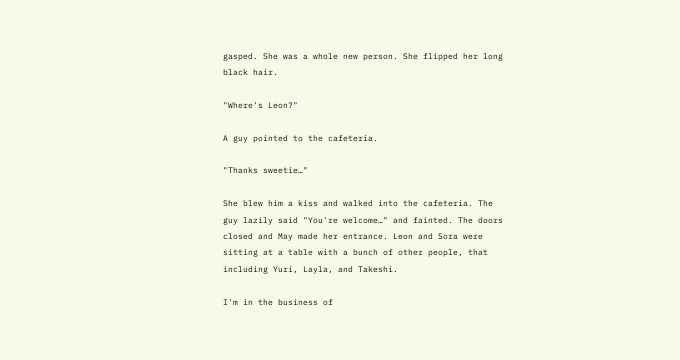gasped. She was a whole new person. She flipped her long black hair.

"Where's Leon?"

A guy pointed to the cafeteria.

"Thanks sweetie…"

She blew him a kiss and walked into the cafeteria. The guy lazily said "You're welcome…" and fainted. The doors closed and May made her entrance. Leon and Sora were sitting at a table with a bunch of other people, that including Yuri, Layla, and Takeshi.

I'm in the business of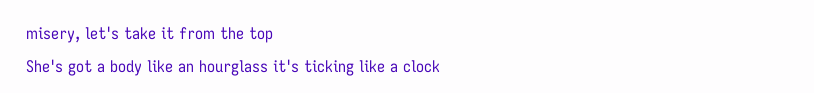misery, let's take it from the top
She's got a body like an hourglass it's ticking like a clock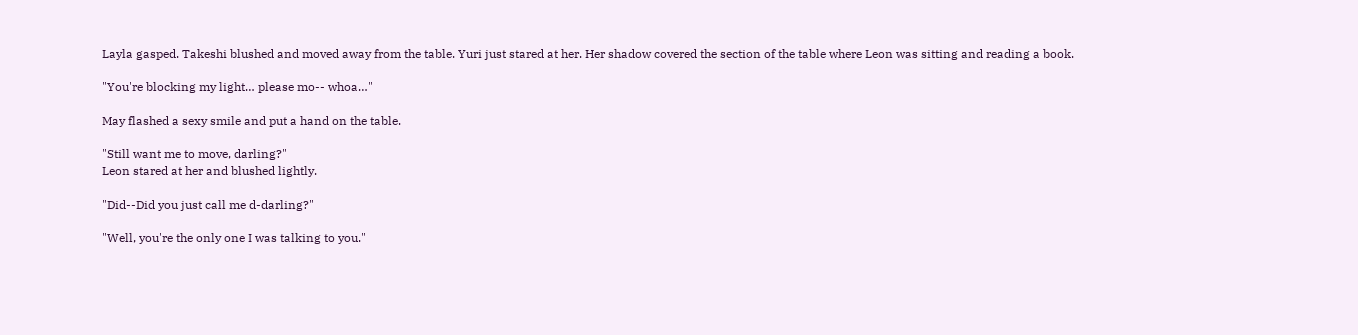Layla gasped. Takeshi blushed and moved away from the table. Yuri just stared at her. Her shadow covered the section of the table where Leon was sitting and reading a book.

"You're blocking my light… please mo-- whoa…"

May flashed a sexy smile and put a hand on the table.

"Still want me to move, darling?"
Leon stared at her and blushed lightly.

"Did--Did you just call me d-darling?"

"Well, you're the only one I was talking to you."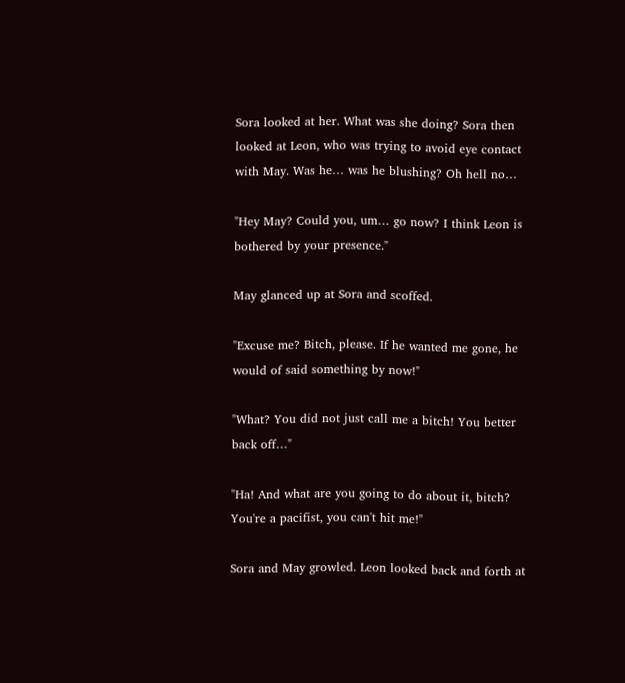Sora looked at her. What was she doing? Sora then looked at Leon, who was trying to avoid eye contact with May. Was he… was he blushing? Oh hell no…

"Hey May? Could you, um… go now? I think Leon is bothered by your presence."

May glanced up at Sora and scoffed.

"Excuse me? Bitch, please. If he wanted me gone, he would of said something by now!"

"What? You did not just call me a bitch! You better back off…"

"Ha! And what are you going to do about it, bitch? You're a pacifist, you can't hit me!"

Sora and May growled. Leon looked back and forth at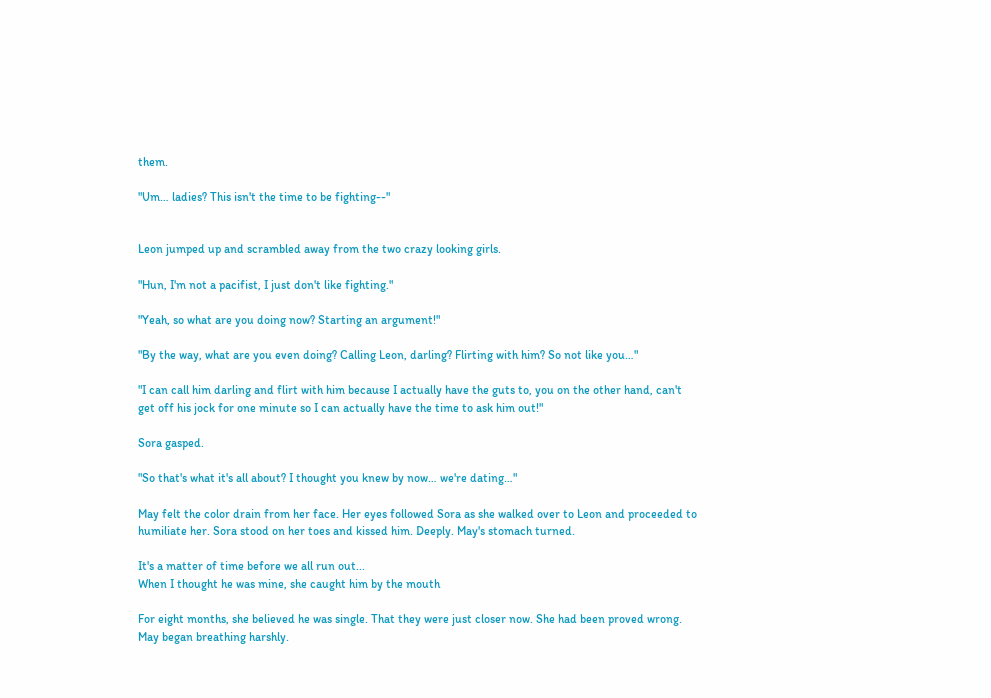them.

"Um… ladies? This isn't the time to be fighting--"


Leon jumped up and scrambled away from the two crazy looking girls.

"Hun, I'm not a pacifist, I just don't like fighting."

"Yeah, so what are you doing now? Starting an argument!"

"By the way, what are you even doing? Calling Leon, darling? Flirting with him? So not like you…"

"I can call him darling and flirt with him because I actually have the guts to, you on the other hand, can't get off his jock for one minute so I can actually have the time to ask him out!"

Sora gasped.

"So that's what it's all about? I thought you knew by now… we're dating…"

May felt the color drain from her face. Her eyes followed Sora as she walked over to Leon and proceeded to humiliate her. Sora stood on her toes and kissed him. Deeply. May's stomach turned.

It's a matter of time before we all run out...
When I thought he was mine, she caught him by the mouth

For eight months, she believed he was single. That they were just closer now. She had been proved wrong. May began breathing harshly.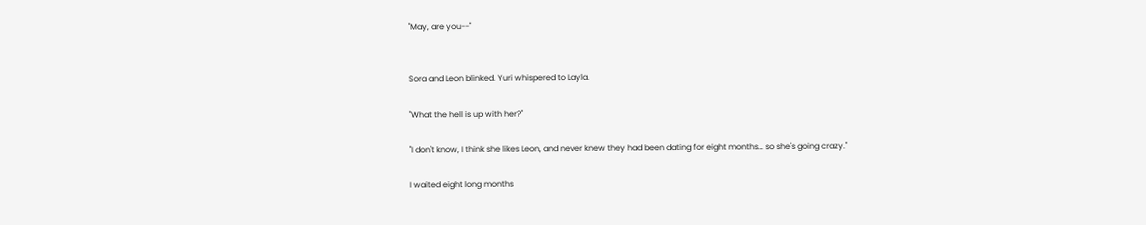"May, are you--"


Sora and Leon blinked. Yuri whispered to Layla.

"What the hell is up with her?"

"I don't know, I think she likes Leon, and never knew they had been dating for eight months… so she's going crazy."

I waited eight long months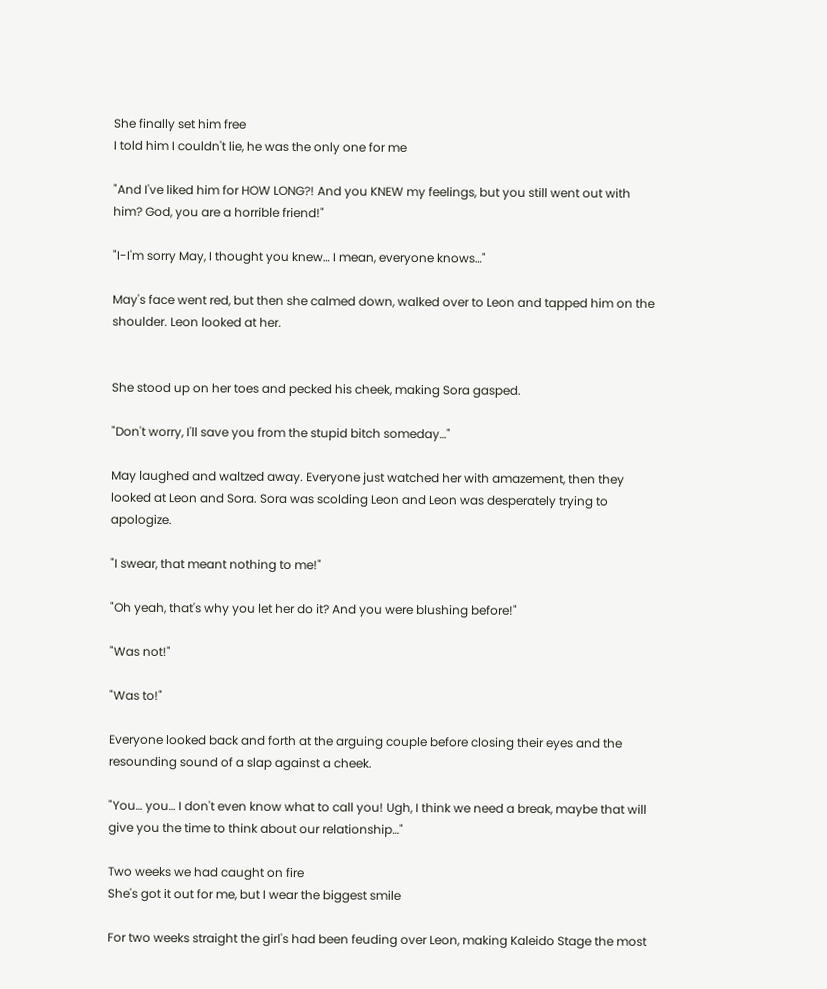She finally set him free
I told him I couldn't lie, he was the only one for me

"And I've liked him for HOW LONG?! And you KNEW my feelings, but you still went out with him? God, you are a horrible friend!"

"I-I'm sorry May, I thought you knew… I mean, everyone knows…"

May's face went red, but then she calmed down, walked over to Leon and tapped him on the shoulder. Leon looked at her.


She stood up on her toes and pecked his cheek, making Sora gasped.

"Don't worry, I'll save you from the stupid bitch someday…"

May laughed and waltzed away. Everyone just watched her with amazement, then they looked at Leon and Sora. Sora was scolding Leon and Leon was desperately trying to apologize.

"I swear, that meant nothing to me!"

"Oh yeah, that's why you let her do it? And you were blushing before!"

"Was not!"

"Was to!"

Everyone looked back and forth at the arguing couple before closing their eyes and the resounding sound of a slap against a cheek.

"You… you… I don't even know what to call you! Ugh, I think we need a break, maybe that will give you the time to think about our relationship…"

Two weeks we had caught on fire
She's got it out for me, but I wear the biggest smile

For two weeks straight the girl's had been feuding over Leon, making Kaleido Stage the most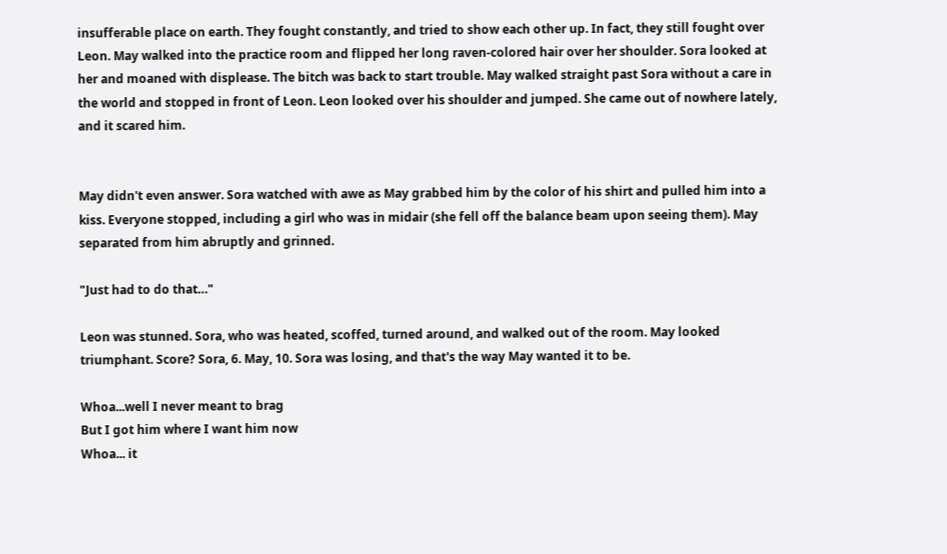insufferable place on earth. They fought constantly, and tried to show each other up. In fact, they still fought over Leon. May walked into the practice room and flipped her long raven-colored hair over her shoulder. Sora looked at her and moaned with displease. The bitch was back to start trouble. May walked straight past Sora without a care in the world and stopped in front of Leon. Leon looked over his shoulder and jumped. She came out of nowhere lately, and it scared him.


May didn't even answer. Sora watched with awe as May grabbed him by the color of his shirt and pulled him into a kiss. Everyone stopped, including a girl who was in midair (she fell off the balance beam upon seeing them). May separated from him abruptly and grinned.

"Just had to do that…"

Leon was stunned. Sora, who was heated, scoffed, turned around, and walked out of the room. May looked triumphant. Score? Sora, 6. May, 10. Sora was losing, and that's the way May wanted it to be.

Whoa...well I never meant to brag
But I got him where I want him now
Whoa... it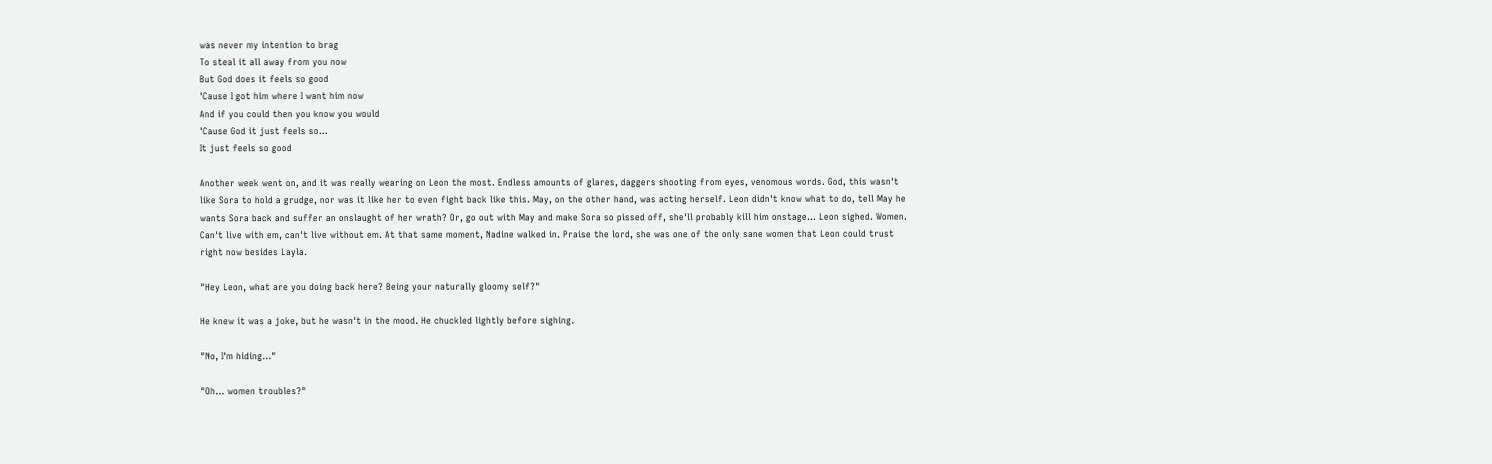was never my intention to brag
To steal it all away from you now
But God does it feels so good
'Cause I got him where I want him now
And if you could then you know you would
'Cause God it just feels so...
It just feels so good

Another week went on, and it was really wearing on Leon the most. Endless amounts of glares, daggers shooting from eyes, venomous words. God, this wasn't like Sora to hold a grudge, nor was it like her to even fight back like this. May, on the other hand, was acting herself. Leon didn't know what to do, tell May he wants Sora back and suffer an onslaught of her wrath? Or, go out with May and make Sora so pissed off, she'll probably kill him onstage… Leon sighed. Women. Can't live with em, can't live without em. At that same moment, Nadine walked in. Praise the lord, she was one of the only sane women that Leon could trust right now besides Layla.

"Hey Leon, what are you doing back here? Being your naturally gloomy self?"

He knew it was a joke, but he wasn't in the mood. He chuckled lightly before sighing.

"No, I'm hiding…"

"Oh… women troubles?"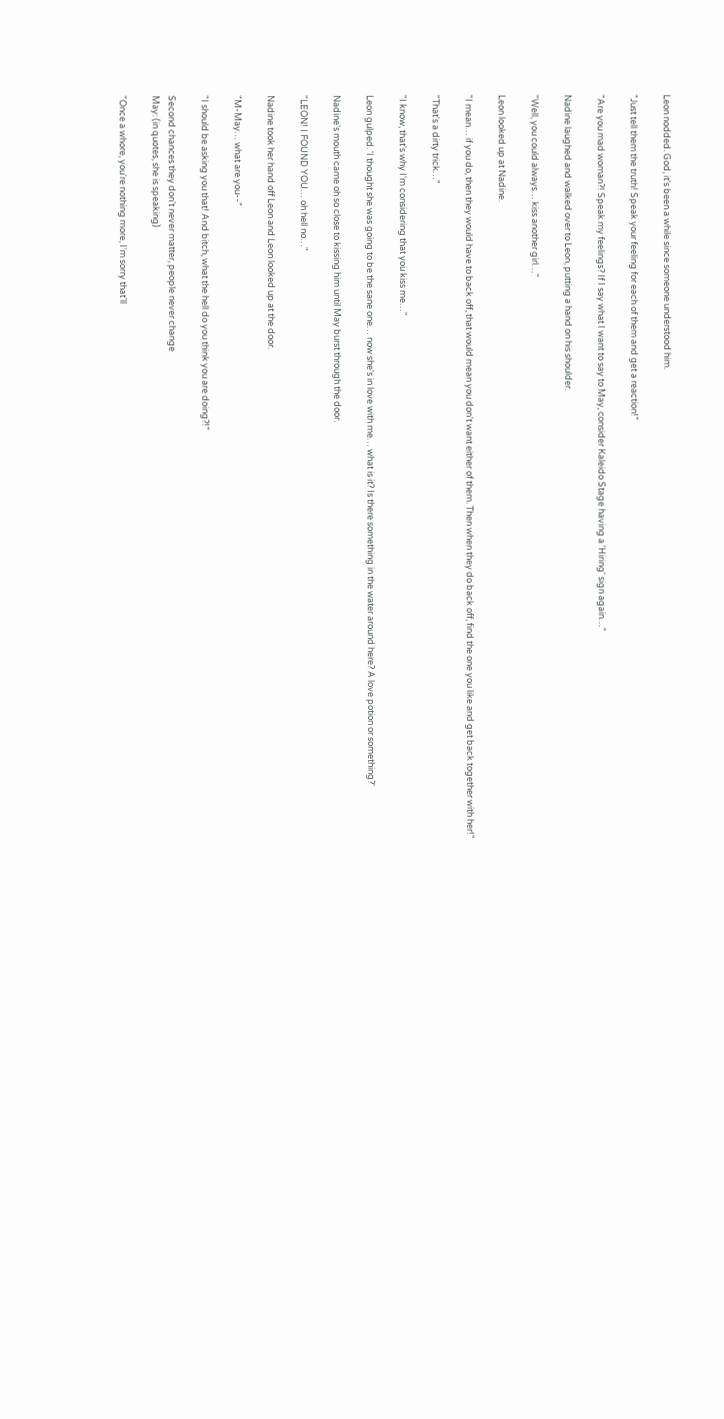Leon nodded. God, it's been a while since someone understood him.

"Just tell them the truth! Speak your feeling for each of them and get a reaction!"

"Are you mad woman?! Speak my feelings? If I say what I want to say to May, consider Kaleido Stage having a 'Hiring' sign again…"

Nadine laughed and walked over to Leon, putting a hand on his shoulder.

"Well, you could always… kiss another girl…"

Leon looked up at Nadine.

"I mean… if you do, then they would have to back off, that would mean you don't want either of them. Then when they do back off, find the one you like and get back together with her!"

"That's a dirty trick…"

"I know, that's why I'm considering that you kiss me…"

Leon gulped. 'I thought she was going to be the sane one… now she's in love with me… what is it? Is there something in the water around here? A love potion or something?'

Nadine's mouth came oh so close to kissing him until May burst through the door.

"LEON! I FOUND YOU… oh hell no…"

Nadine took her hand off Leon and Leon looked up at the door.

"M-May… what are you--"

"I should be asking you that! And bitch, what the hell do you think you are doing?!"

Second chances they don't never matter, people never change
May: (in quotes, she is speaking)

"Once a whore, you're nothing more, I'm sorry that'll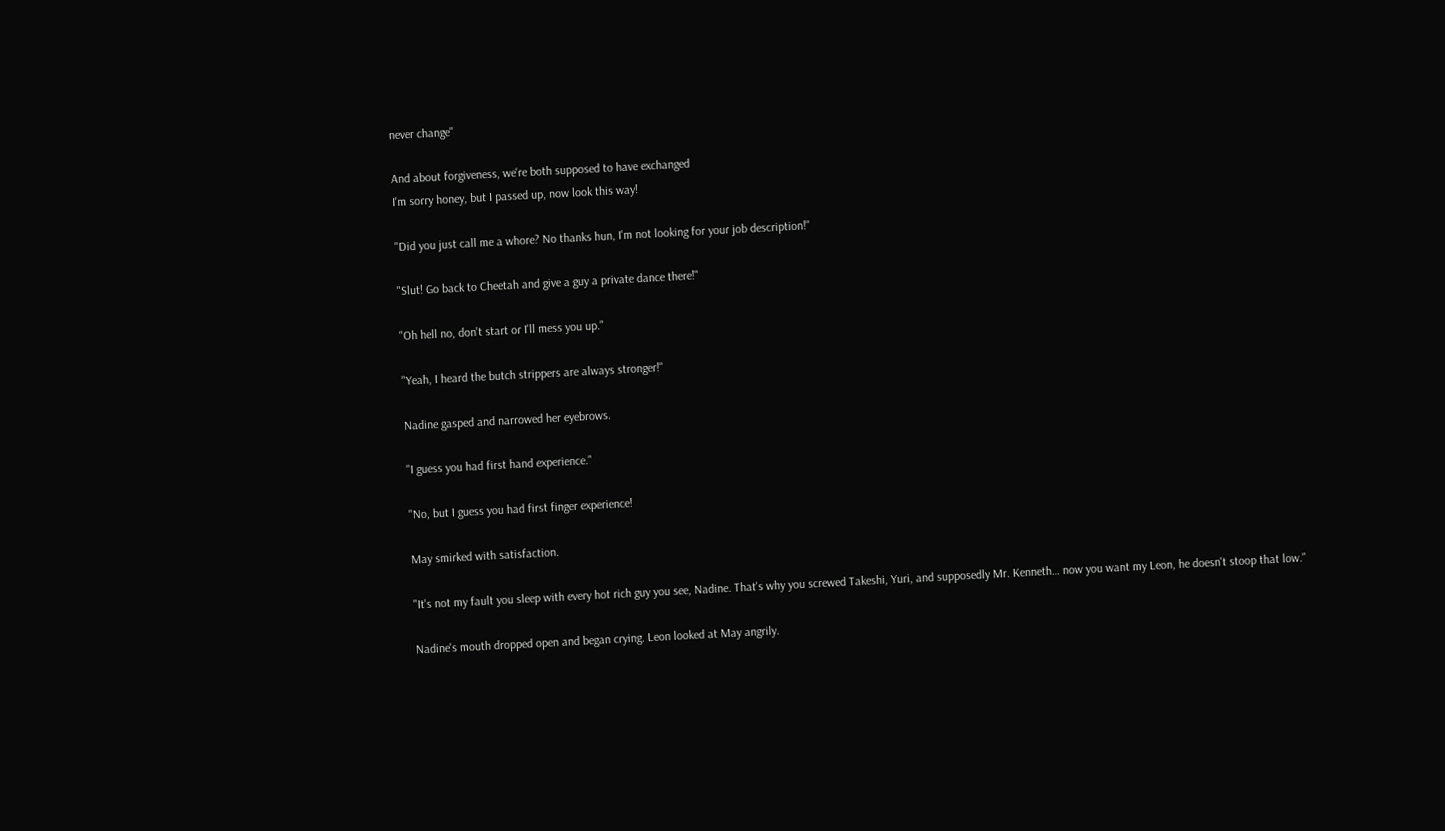never change"

And about forgiveness, we're both supposed to have exchanged
I'm sorry honey, but I passed up, now look this way!

"Did you just call me a whore? No thanks hun, I'm not looking for your job description!"

"Slut! Go back to Cheetah and give a guy a private dance there!"

"Oh hell no, don't start or I'll mess you up."

"Yeah, I heard the butch strippers are always stronger!"

Nadine gasped and narrowed her eyebrows.

"I guess you had first hand experience."

"No, but I guess you had first finger experience!

May smirked with satisfaction.

"It's not my fault you sleep with every hot rich guy you see, Nadine. That's why you screwed Takeshi, Yuri, and supposedly Mr. Kenneth… now you want my Leon, he doesn't stoop that low."

Nadine's mouth dropped open and began crying. Leon looked at May angrily.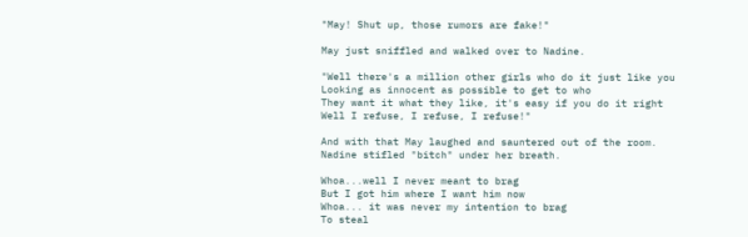"May! Shut up, those rumors are fake!"

May just sniffled and walked over to Nadine.

"Well there's a million other girls who do it just like you
Looking as innocent as possible to get to who
They want it what they like, it's easy if you do it right
Well I refuse, I refuse, I refuse!"

And with that May laughed and sauntered out of the room. Nadine stifled "bitch" under her breath.

Whoa...well I never meant to brag
But I got him where I want him now
Whoa... it was never my intention to brag
To steal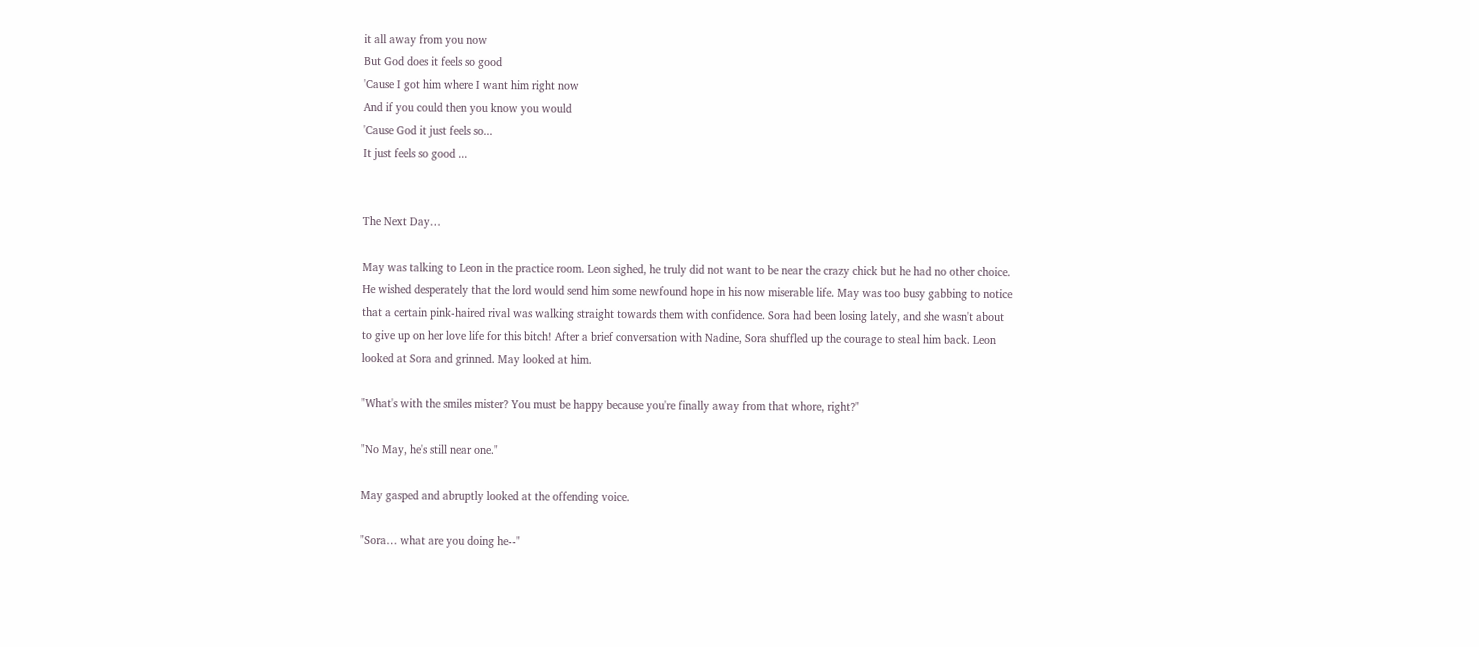it all away from you now
But God does it feels so good
'Cause I got him where I want him right now
And if you could then you know you would
'Cause God it just feels so...
It just feels so good ...


The Next Day…

May was talking to Leon in the practice room. Leon sighed, he truly did not want to be near the crazy chick but he had no other choice. He wished desperately that the lord would send him some newfound hope in his now miserable life. May was too busy gabbing to notice that a certain pink-haired rival was walking straight towards them with confidence. Sora had been losing lately, and she wasn't about to give up on her love life for this bitch! After a brief conversation with Nadine, Sora shuffled up the courage to steal him back. Leon looked at Sora and grinned. May looked at him.

"What's with the smiles mister? You must be happy because you're finally away from that whore, right?"

"No May, he's still near one."

May gasped and abruptly looked at the offending voice.

"Sora… what are you doing he--"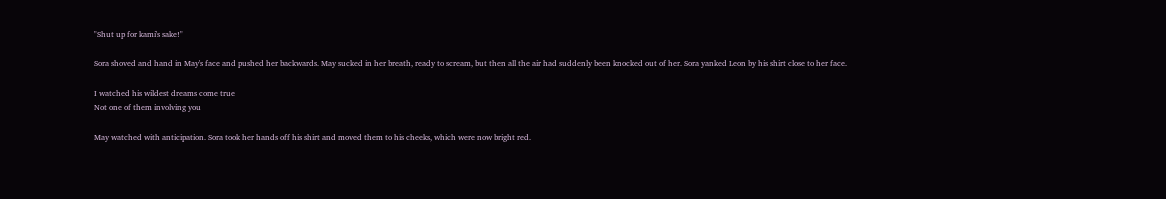"Shut up for kami's sake!"

Sora shoved and hand in May's face and pushed her backwards. May sucked in her breath, ready to scream, but then all the air had suddenly been knocked out of her. Sora yanked Leon by his shirt close to her face.

I watched his wildest dreams come true
Not one of them involving you

May watched with anticipation. Sora took her hands off his shirt and moved them to his cheeks, which were now bright red.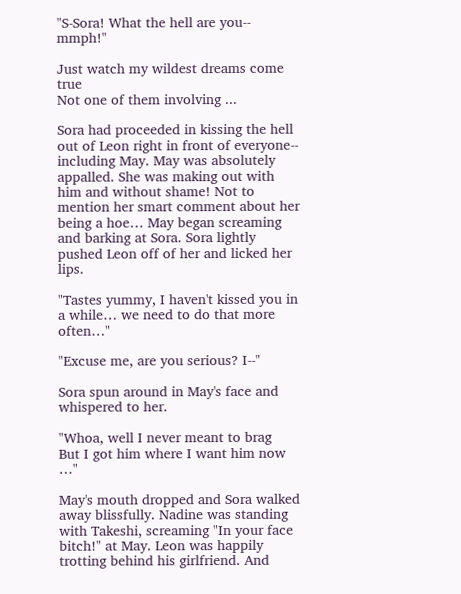"S-Sora! What the hell are you-- mmph!"

Just watch my wildest dreams come true
Not one of them involving ...

Sora had proceeded in kissing the hell out of Leon right in front of everyone-- including May. May was absolutely appalled. She was making out with him and without shame! Not to mention her smart comment about her being a hoe… May began screaming and barking at Sora. Sora lightly pushed Leon off of her and licked her lips.

"Tastes yummy, I haven't kissed you in a while… we need to do that more often…"

"Excuse me, are you serious? I--"

Sora spun around in May's face and whispered to her.

"Whoa, well I never meant to brag
But I got him where I want him now …"

May's mouth dropped and Sora walked away blissfully. Nadine was standing with Takeshi, screaming "In your face bitch!" at May. Leon was happily trotting behind his girlfriend. And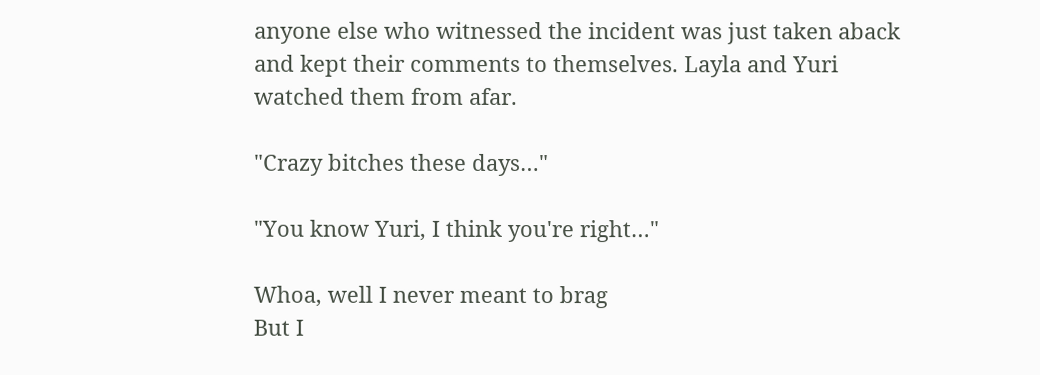anyone else who witnessed the incident was just taken aback and kept their comments to themselves. Layla and Yuri watched them from afar.

"Crazy bitches these days…"

"You know Yuri, I think you're right…"

Whoa, well I never meant to brag
But I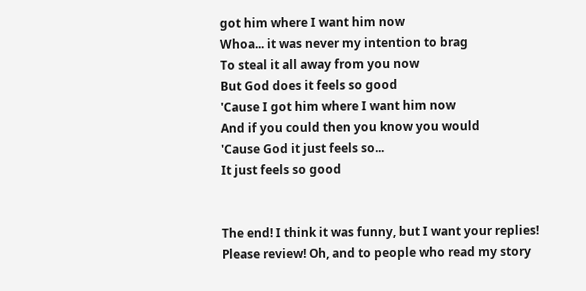got him where I want him now
Whoa... it was never my intention to brag
To steal it all away from you now
But God does it feels so good
'Cause I got him where I want him now
And if you could then you know you would
'Cause God it just feels so...
It just feels so good


The end! I think it was funny, but I want your replies! Please review! Oh, and to people who read my story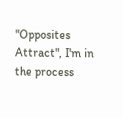"Opposites Attract", I'm in the process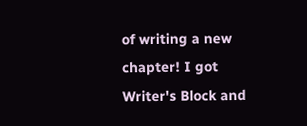of writing a new chapter! I got Writer's Block and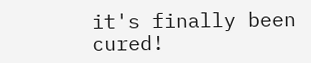it's finally been cured!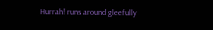Hurrah! runs around gleefully